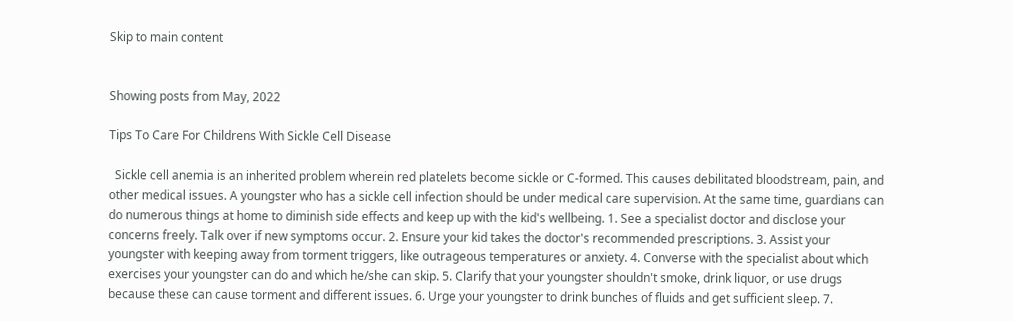Skip to main content


Showing posts from May, 2022

Tips To Care For Childrens With Sickle Cell Disease

  Sickle cell anemia is an inherited problem wherein red platelets become sickle or C-formed. This causes debilitated bloodstream, pain, and other medical issues. A youngster who has a sickle cell infection should be under medical care supervision. At the same time, guardians can do numerous things at home to diminish side effects and keep up with the kid's wellbeing. 1. See a specialist doctor and disclose your concerns freely. Talk over if new symptoms occur. 2. Ensure your kid takes the doctor's recommended prescriptions. 3. Assist your youngster with keeping away from torment triggers, like outrageous temperatures or anxiety. 4. Converse with the specialist about which exercises your youngster can do and which he/she can skip. 5. Clarify that your youngster shouldn't smoke, drink liquor, or use drugs because these can cause torment and different issues. 6. Urge your youngster to drink bunches of fluids and get sufficient sleep. 7.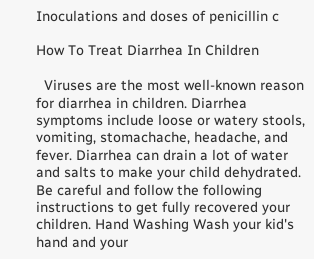Inoculations and doses of penicillin c

How To Treat Diarrhea In Children

  Viruses are the most well-known reason for diarrhea in children. Diarrhea symptoms include loose or watery stools, vomiting, stomachache, headache, and fever. Diarrhea can drain a lot of water and salts to make your child dehydrated. Be careful and follow the following instructions to get fully recovered your children. Hand Washing Wash your kid's hand and your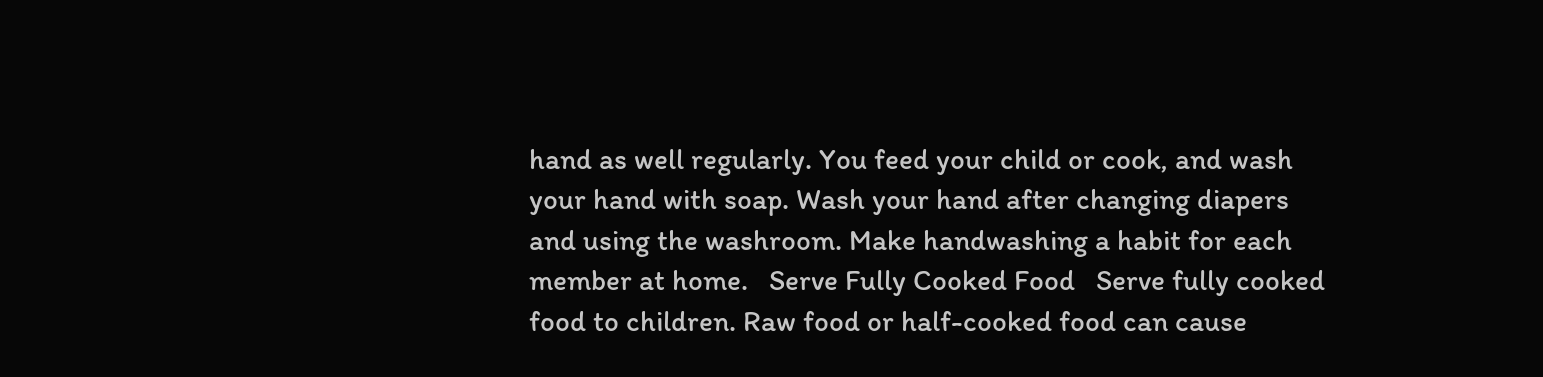hand as well regularly. You feed your child or cook, and wash your hand with soap. Wash your hand after changing diapers and using the washroom. Make handwashing a habit for each member at home.   Serve Fully Cooked Food   Serve fully cooked food to children. Raw food or half-cooked food can cause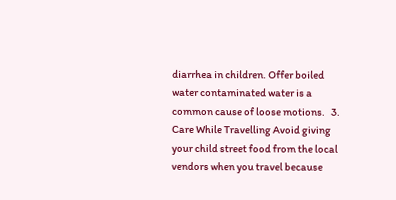diarrhea in children. Offer boiled water contaminated water is a common cause of loose motions.   3.       Care While Travelling Avoid giving your child street food from the local vendors when you travel because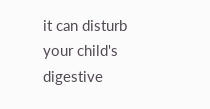it can disturb your child's digestive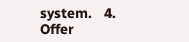system.   4.       Offer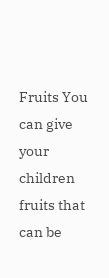Fruits You can give your children fruits that can be